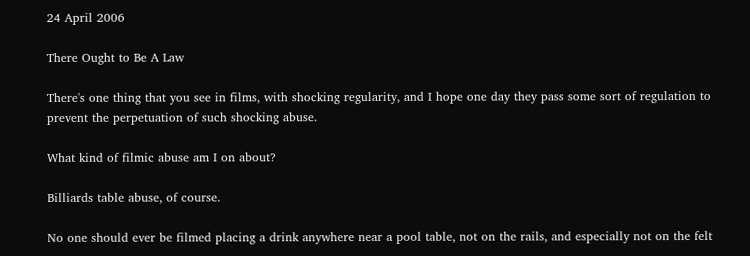24 April 2006

There Ought to Be A Law

There's one thing that you see in films, with shocking regularity, and I hope one day they pass some sort of regulation to prevent the perpetuation of such shocking abuse.

What kind of filmic abuse am I on about?

Billiards table abuse, of course.

No one should ever be filmed placing a drink anywhere near a pool table, not on the rails, and especially not on the felt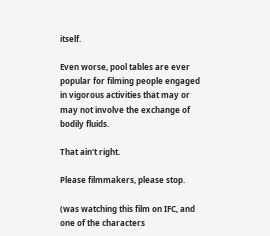itself.

Even worse, pool tables are ever popular for filming people engaged in vigorous activities that may or may not involve the exchange of bodily fluids.

That ain't right.

Please filmmakers, please stop.

(was watching this film on IFC, and one of the characters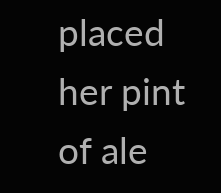placed her pint of ale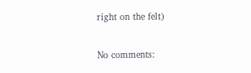right on the felt)

No comments: